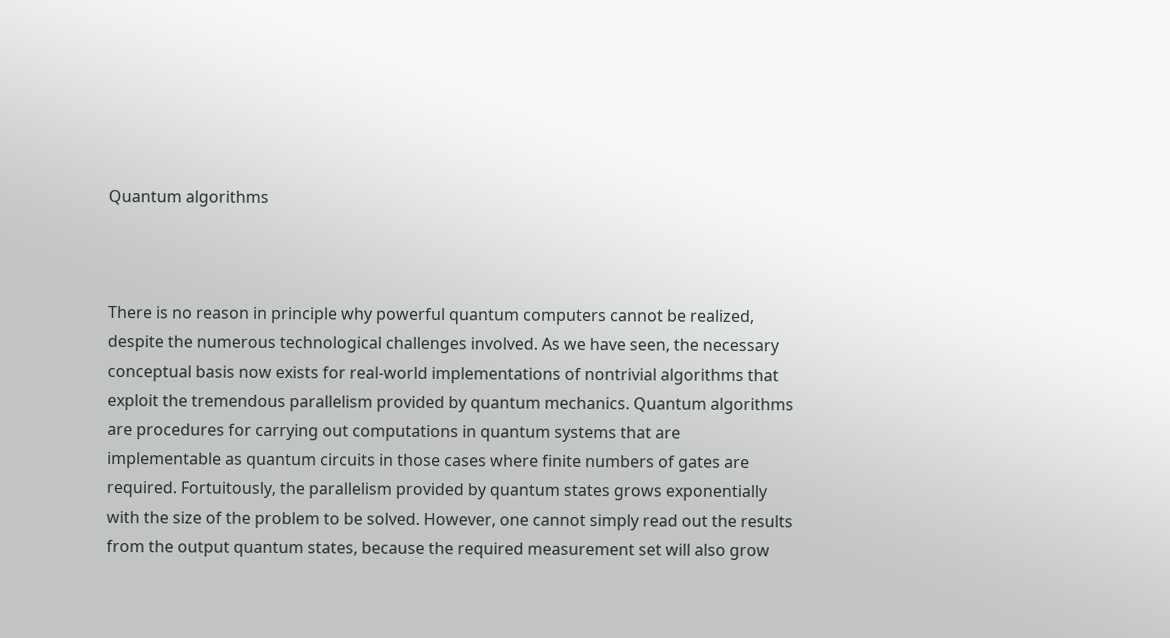Quantum algorithms



There is no reason in principle why powerful quantum computers cannot be realized, despite the numerous technological challenges involved. As we have seen, the necessary conceptual basis now exists for real-world implementations of nontrivial algorithms that exploit the tremendous parallelism provided by quantum mechanics. Quantum algorithms are procedures for carrying out computations in quantum systems that are implementable as quantum circuits in those cases where finite numbers of gates are required. Fortuitously, the parallelism provided by quantum states grows exponentially with the size of the problem to be solved. However, one cannot simply read out the results from the output quantum states, because the required measurement set will also grow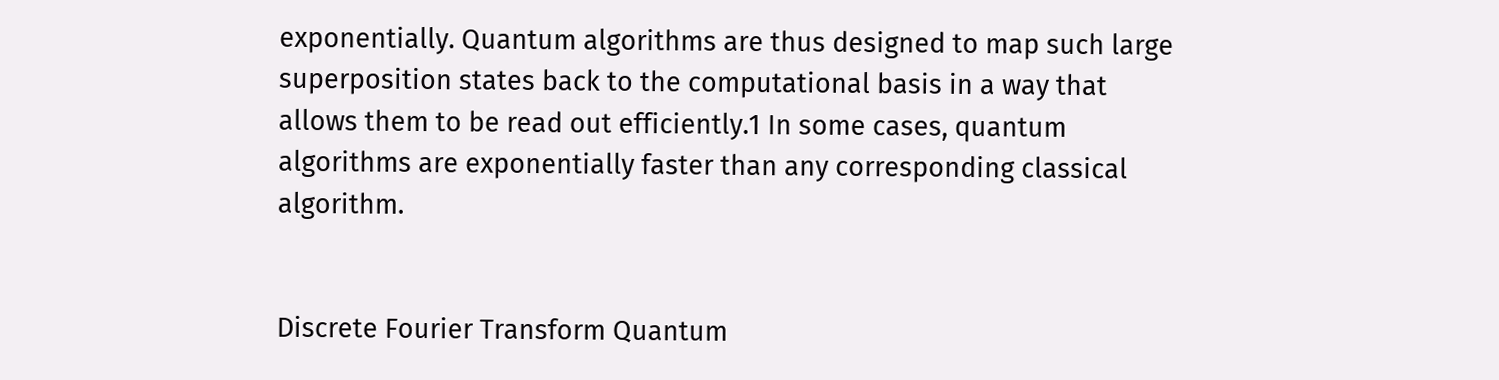exponentially. Quantum algorithms are thus designed to map such large superposition states back to the computational basis in a way that allows them to be read out efficiently.1 In some cases, quantum algorithms are exponentially faster than any corresponding classical algorithm.


Discrete Fourier Transform Quantum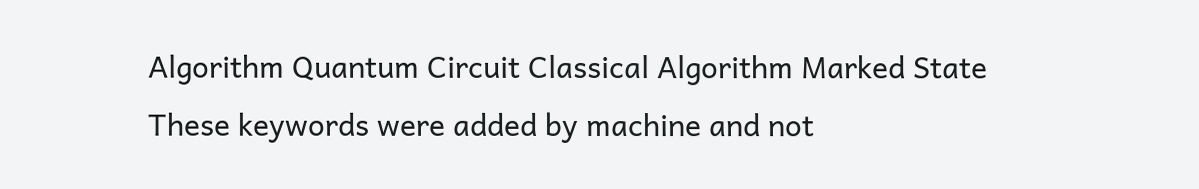Algorithm Quantum Circuit Classical Algorithm Marked State
These keywords were added by machine and not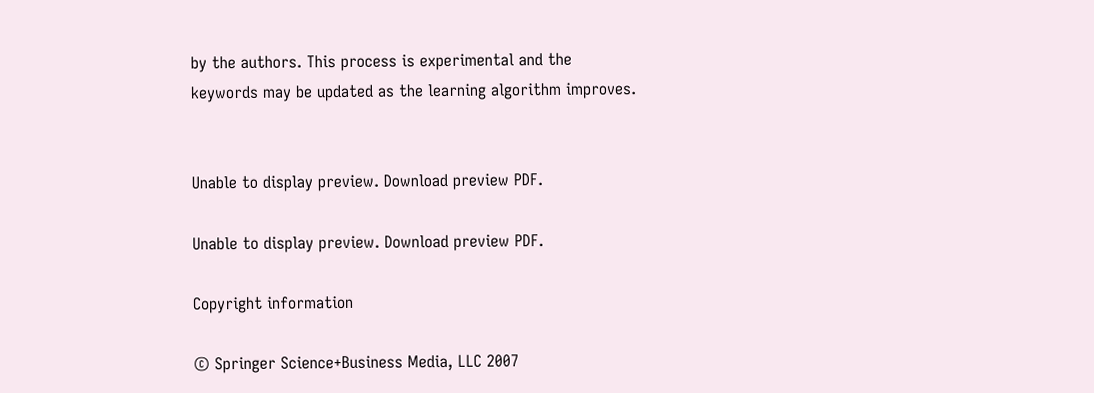by the authors. This process is experimental and the keywords may be updated as the learning algorithm improves.


Unable to display preview. Download preview PDF.

Unable to display preview. Download preview PDF.

Copyright information

© Springer Science+Business Media, LLC 2007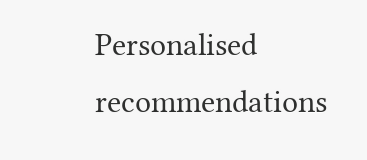Personalised recommendations